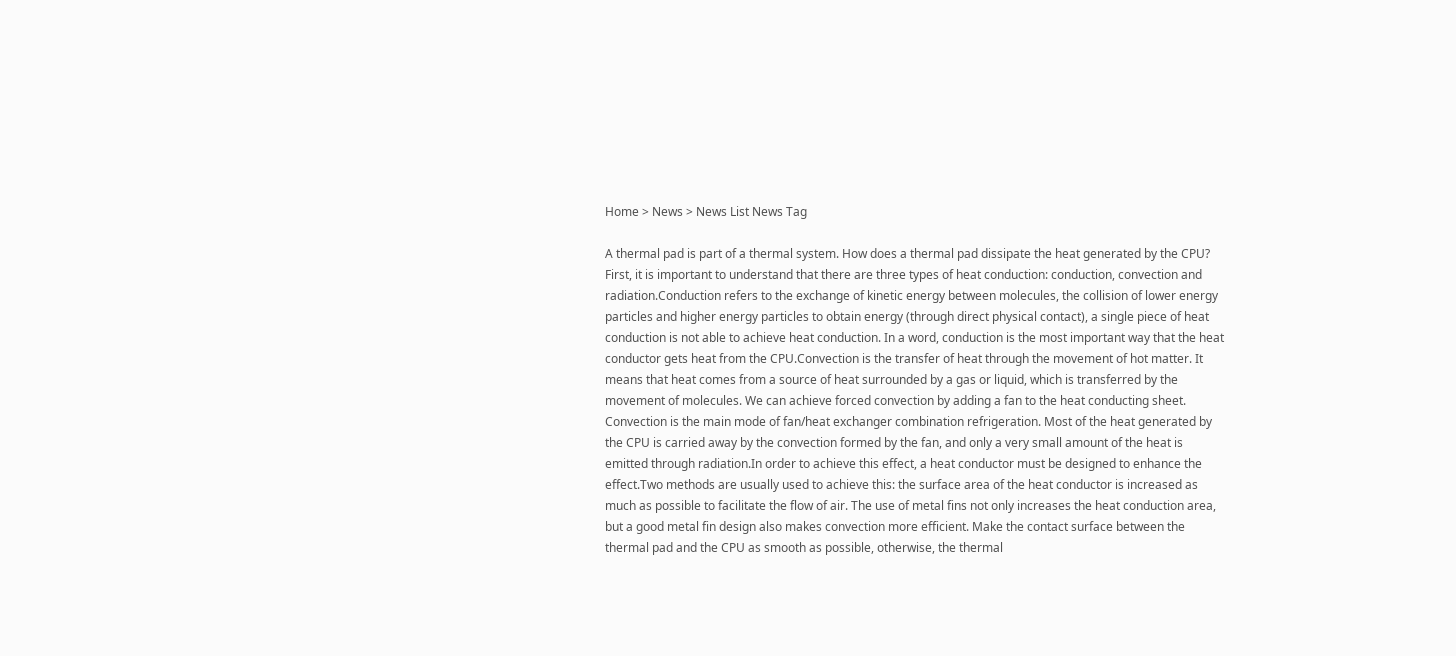Home > News > News List News Tag

A thermal pad is part of a thermal system. How does a thermal pad dissipate the heat generated by the CPU? First, it is important to understand that there are three types of heat conduction: conduction, convection and radiation.Conduction refers to the exchange of kinetic energy between molecules, the collision of lower energy particles and higher energy particles to obtain energy (through direct physical contact), a single piece of heat conduction is not able to achieve heat conduction. In a word, conduction is the most important way that the heat conductor gets heat from the CPU.Convection is the transfer of heat through the movement of hot matter. It means that heat comes from a source of heat surrounded by a gas or liquid, which is transferred by the movement of molecules. We can achieve forced convection by adding a fan to the heat conducting sheet. Convection is the main mode of fan/heat exchanger combination refrigeration. Most of the heat generated by the CPU is carried away by the convection formed by the fan, and only a very small amount of the heat is emitted through radiation.In order to achieve this effect, a heat conductor must be designed to enhance the effect.Two methods are usually used to achieve this: the surface area of the heat conductor is increased as much as possible to facilitate the flow of air. The use of metal fins not only increases the heat conduction area, but a good metal fin design also makes convection more efficient. Make the contact surface between the thermal pad and the CPU as smooth as possible, otherwise, the thermal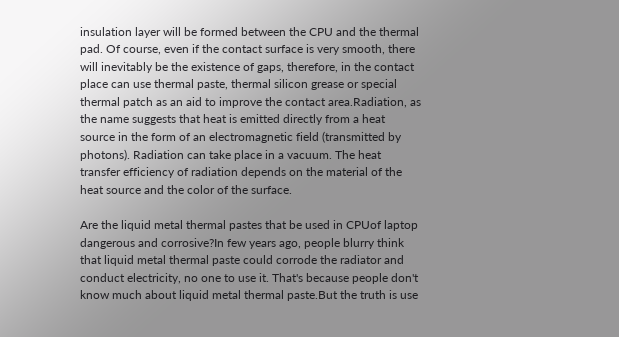insulation layer will be formed between the CPU and the thermal pad. Of course, even if the contact surface is very smooth, there will inevitably be the existence of gaps, therefore, in the contact place can use thermal paste, thermal silicon grease or special thermal patch as an aid to improve the contact area.Radiation, as the name suggests that heat is emitted directly from a heat source in the form of an electromagnetic field (transmitted by photons). Radiation can take place in a vacuum. The heat transfer efficiency of radiation depends on the material of the heat source and the color of the surface.

Are the liquid metal thermal pastes that be used in CPUof laptop dangerous and corrosive?In few years ago, people blurry think that liquid metal thermal paste could corrode the radiator and conduct electricity, no one to use it. That's because people don't know much about liquid metal thermal paste.But the truth is use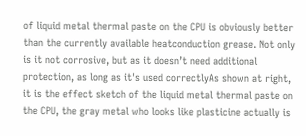of liquid metal thermal paste on the CPU is obviously better than the currently available heatconduction grease. Not only is it not corrosive, but as it doesn’t need additional protection, as long as it's used correctlyAs shown at right, it is the effect sketch of the liquid metal thermal paste on the CPU, the gray metal who looks like plasticine actually is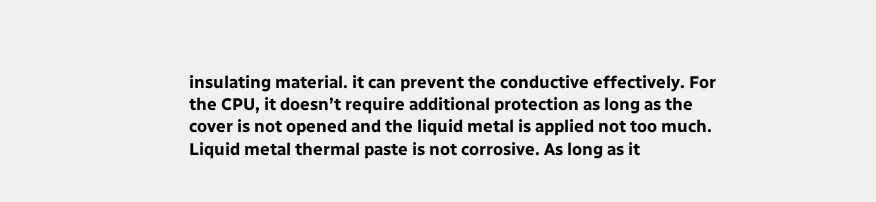insulating material. it can prevent the conductive effectively. For the CPU, it doesn’t require additional protection as long as the cover is not opened and the liquid metal is applied not too much. Liquid metal thermal paste is not corrosive. As long as it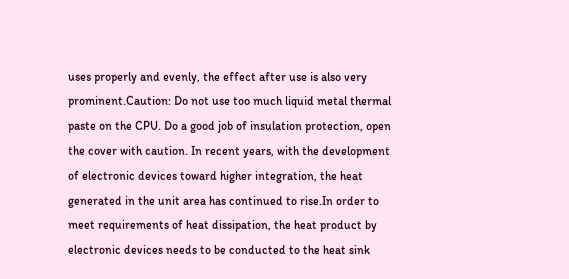uses properly and evenly, the effect after use is also very prominent.Caution: Do not use too much liquid metal thermal paste on the CPU. Do a good job of insulation protection, open the cover with caution. In recent years, with the development of electronic devices toward higher integration, the heat generated in the unit area has continued to rise.In order to meet requirements of heat dissipation, the heat product by electronic devices needs to be conducted to the heat sink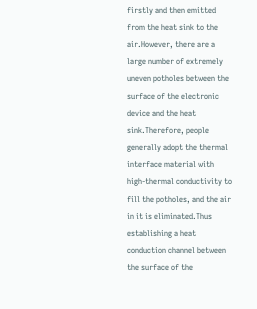firstly and then emitted from the heat sink to the air.However, there are a large number of extremely uneven potholes between the surface of the electronic device and the heat sink.Therefore, people generally adopt the thermal interface material with high-thermal conductivity to fill the potholes, and the air in it is eliminated.Thus establishing a heat conduction channel between the surface of the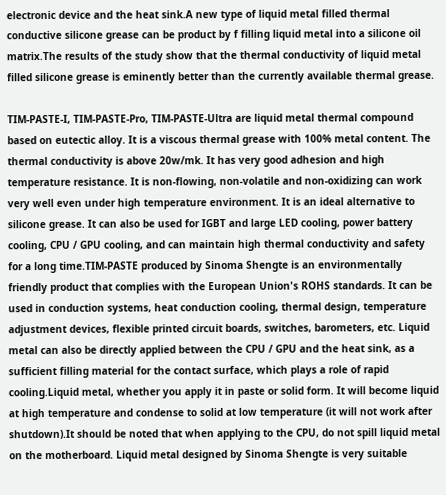electronic device and the heat sink.A new type of liquid metal filled thermal conductive silicone grease can be product by f filling liquid metal into a silicone oil matrix.The results of the study show that the thermal conductivity of liquid metal filled silicone grease is eminently better than the currently available thermal grease.

TIM-PASTE-I, TIM-PASTE-Pro, TIM-PASTE-Ultra are liquid metal thermal compound based on eutectic alloy. It is a viscous thermal grease with 100% metal content. The thermal conductivity is above 20w/mk. It has very good adhesion and high temperature resistance. It is non-flowing, non-volatile and non-oxidizing can work very well even under high temperature environment. It is an ideal alternative to silicone grease. It can also be used for IGBT and large LED cooling, power battery cooling, CPU / GPU cooling, and can maintain high thermal conductivity and safety for a long time.TIM-PASTE produced by Sinoma Shengte is an environmentally friendly product that complies with the European Union's ROHS standards. It can be used in conduction systems, heat conduction cooling, thermal design, temperature adjustment devices, flexible printed circuit boards, switches, barometers, etc. Liquid metal can also be directly applied between the CPU / GPU and the heat sink, as a sufficient filling material for the contact surface, which plays a role of rapid cooling.Liquid metal, whether you apply it in paste or solid form. It will become liquid at high temperature and condense to solid at low temperature (it will not work after shutdown).It should be noted that when applying to the CPU, do not spill liquid metal on the motherboard. Liquid metal designed by Sinoma Shengte is very suitable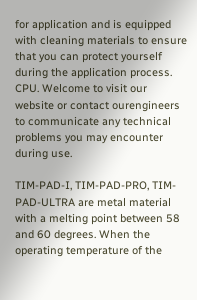for application and is equipped with cleaning materials to ensure that you can protect yourself during the application process. CPU. Welcome to visit our website or contact ourengineers to communicate any technical problems you may encounter during use.

TIM-PAD-I, TIM-PAD-PRO, TIM-PAD-ULTRA are metal material with a melting point between 58 and 60 degrees. When the operating temperature of the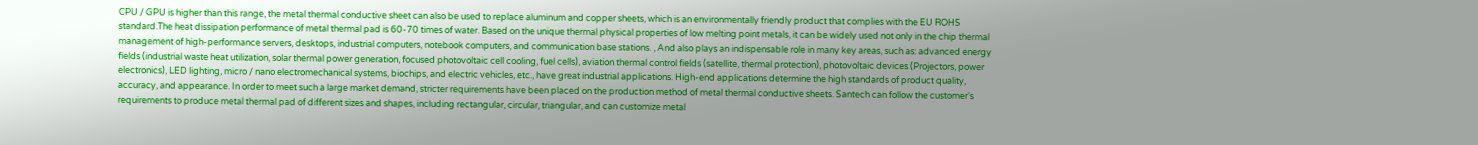CPU / GPU is higher than this range, the metal thermal conductive sheet can also be used to replace aluminum and copper sheets, which is an environmentally friendly product that complies with the EU ROHS standard.The heat dissipation performance of metal thermal pad is 60-70 times of water. Based on the unique thermal physical properties of low melting point metals, it can be widely used not only in the chip thermal management of high-performance servers, desktops, industrial computers, notebook computers, and communication base stations. , And also plays an indispensable role in many key areas, such as: advanced energy fields (industrial waste heat utilization, solar thermal power generation, focused photovoltaic cell cooling, fuel cells), aviation thermal control fields (satellite, thermal protection), photovoltaic devices (Projectors, power electronics), LED lighting, micro / nano electromechanical systems, biochips, and electric vehicles, etc., have great industrial applications. High-end applications determine the high standards of product quality, accuracy, and appearance. In order to meet such a large market demand, stricter requirements have been placed on the production method of metal thermal conductive sheets. Santech can follow the customer's requirements to produce metal thermal pad of different sizes and shapes, including rectangular, circular, triangular, and can customize metal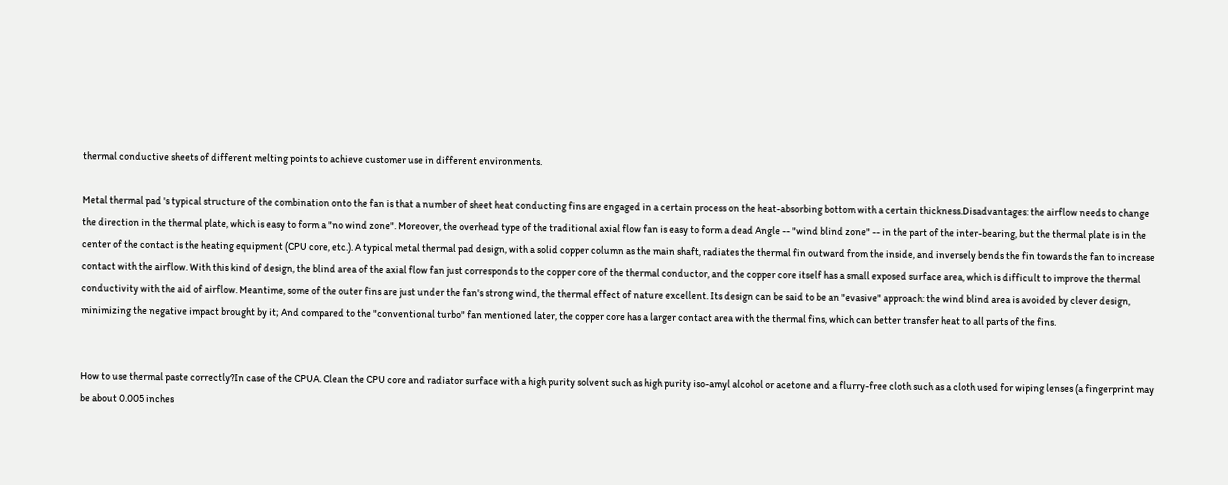thermal conductive sheets of different melting points to achieve customer use in different environments.

Metal thermal pad 's typical structure of the combination onto the fan is that a number of sheet heat conducting fins are engaged in a certain process on the heat-absorbing bottom with a certain thickness.Disadvantages: the airflow needs to change the direction in the thermal plate, which is easy to form a "no wind zone". Moreover, the overhead type of the traditional axial flow fan is easy to form a dead Angle -- "wind blind zone" -- in the part of the inter-bearing, but the thermal plate is in the center of the contact is the heating equipment (CPU core, etc.). A typical metal thermal pad design, with a solid copper column as the main shaft, radiates the thermal fin outward from the inside, and inversely bends the fin towards the fan to increase contact with the airflow. With this kind of design, the blind area of the axial flow fan just corresponds to the copper core of the thermal conductor, and the copper core itself has a small exposed surface area, which is difficult to improve the thermal conductivity with the aid of airflow. Meantime, some of the outer fins are just under the fan's strong wind, the thermal effect of nature excellent. Its design can be said to be an "evasive" approach: the wind blind area is avoided by clever design, minimizing the negative impact brought by it; And compared to the "conventional turbo" fan mentioned later, the copper core has a larger contact area with the thermal fins, which can better transfer heat to all parts of the fins.


How to use thermal paste correctly?In case of the CPUA. Clean the CPU core and radiator surface with a high purity solvent such as high purity iso-amyl alcohol or acetone and a flurry-free cloth such as a cloth used for wiping lenses (a fingerprint may be about 0.005 inches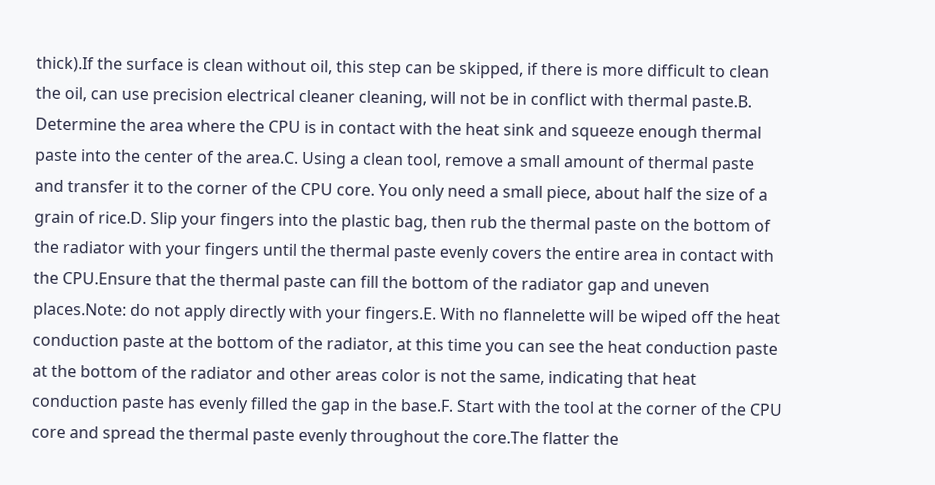thick).If the surface is clean without oil, this step can be skipped, if there is more difficult to clean the oil, can use precision electrical cleaner cleaning, will not be in conflict with thermal paste.B. Determine the area where the CPU is in contact with the heat sink and squeeze enough thermal paste into the center of the area.C. Using a clean tool, remove a small amount of thermal paste and transfer it to the corner of the CPU core. You only need a small piece, about half the size of a grain of rice.D. Slip your fingers into the plastic bag, then rub the thermal paste on the bottom of the radiator with your fingers until the thermal paste evenly covers the entire area in contact with the CPU.Ensure that the thermal paste can fill the bottom of the radiator gap and uneven places.Note: do not apply directly with your fingers.E. With no flannelette will be wiped off the heat conduction paste at the bottom of the radiator, at this time you can see the heat conduction paste at the bottom of the radiator and other areas color is not the same, indicating that heat conduction paste has evenly filled the gap in the base.F. Start with the tool at the corner of the CPU core and spread the thermal paste evenly throughout the core.The flatter the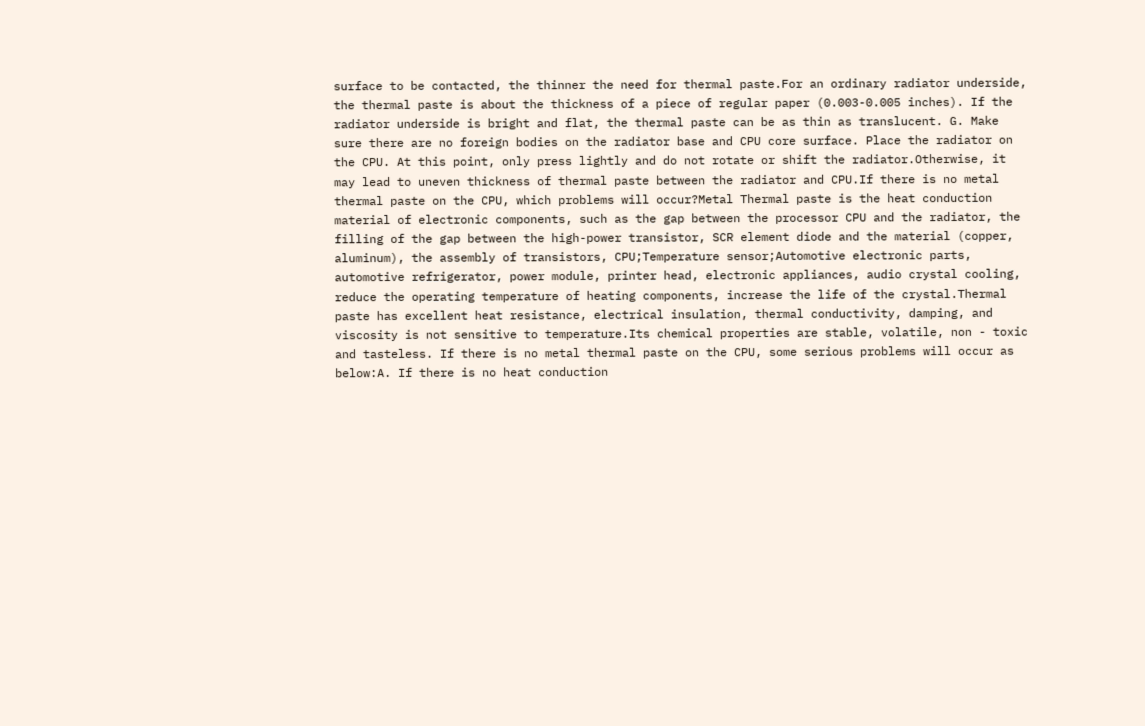surface to be contacted, the thinner the need for thermal paste.For an ordinary radiator underside, the thermal paste is about the thickness of a piece of regular paper (0.003-0.005 inches). If the radiator underside is bright and flat, the thermal paste can be as thin as translucent. G. Make sure there are no foreign bodies on the radiator base and CPU core surface. Place the radiator on the CPU. At this point, only press lightly and do not rotate or shift the radiator.Otherwise, it may lead to uneven thickness of thermal paste between the radiator and CPU.If there is no metal thermal paste on the CPU, which problems will occur?Metal Thermal paste is the heat conduction material of electronic components, such as the gap between the processor CPU and the radiator, the filling of the gap between the high-power transistor, SCR element diode and the material (copper, aluminum), the assembly of transistors, CPU;Temperature sensor;Automotive electronic parts, automotive refrigerator, power module, printer head, electronic appliances, audio crystal cooling, reduce the operating temperature of heating components, increase the life of the crystal.Thermal paste has excellent heat resistance, electrical insulation, thermal conductivity, damping, and viscosity is not sensitive to temperature.Its chemical properties are stable, volatile, non - toxic and tasteless. If there is no metal thermal paste on the CPU, some serious problems will occur as below:A. If there is no heat conduction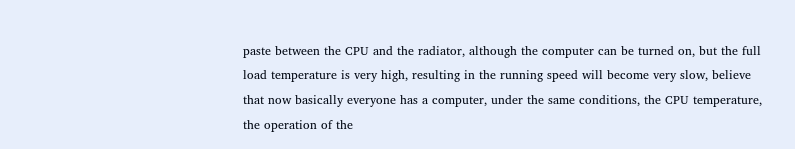paste between the CPU and the radiator, although the computer can be turned on, but the full load temperature is very high, resulting in the running speed will become very slow, believe that now basically everyone has a computer, under the same conditions, the CPU temperature, the operation of the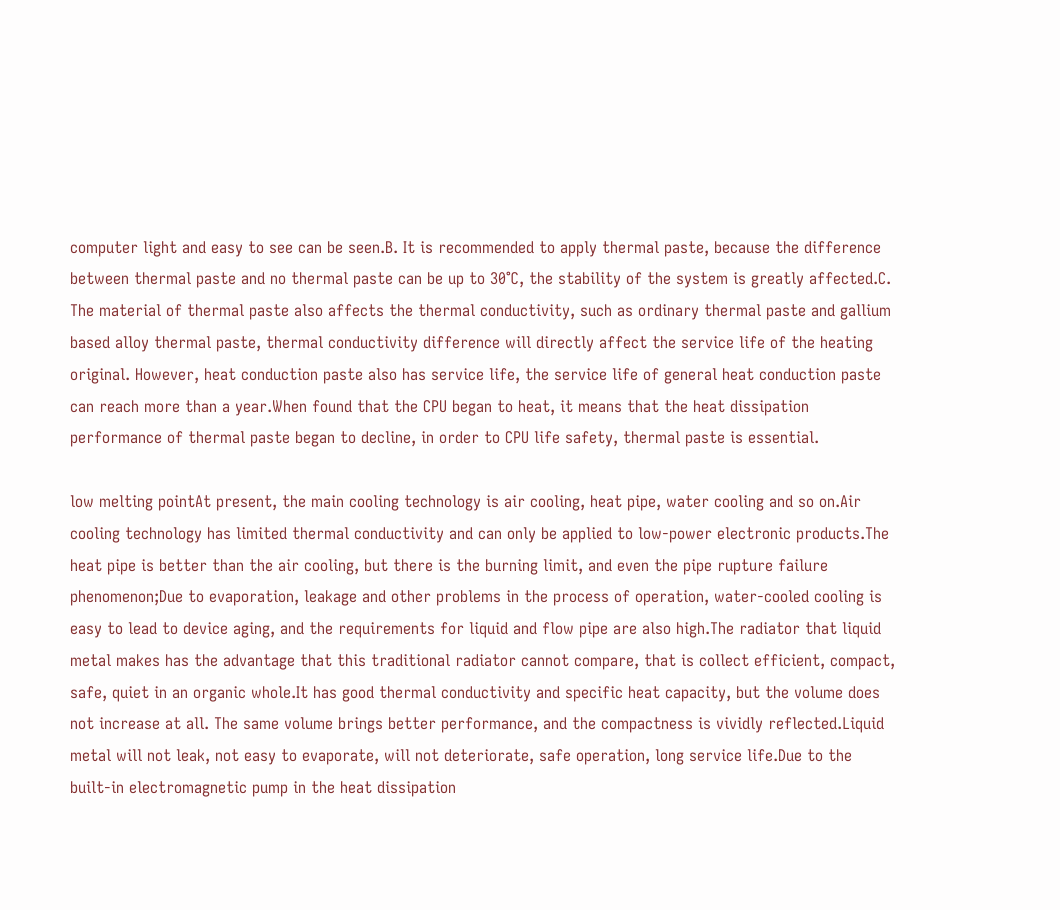computer light and easy to see can be seen.B. It is recommended to apply thermal paste, because the difference between thermal paste and no thermal paste can be up to 30℃, the stability of the system is greatly affected.C. The material of thermal paste also affects the thermal conductivity, such as ordinary thermal paste and gallium based alloy thermal paste, thermal conductivity difference will directly affect the service life of the heating original. However, heat conduction paste also has service life, the service life of general heat conduction paste can reach more than a year.When found that the CPU began to heat, it means that the heat dissipation performance of thermal paste began to decline, in order to CPU life safety, thermal paste is essential.

low melting pointAt present, the main cooling technology is air cooling, heat pipe, water cooling and so on.Air cooling technology has limited thermal conductivity and can only be applied to low-power electronic products.The heat pipe is better than the air cooling, but there is the burning limit, and even the pipe rupture failure phenomenon;Due to evaporation, leakage and other problems in the process of operation, water-cooled cooling is easy to lead to device aging, and the requirements for liquid and flow pipe are also high.The radiator that liquid metal makes has the advantage that this traditional radiator cannot compare, that is collect efficient, compact, safe, quiet in an organic whole.It has good thermal conductivity and specific heat capacity, but the volume does not increase at all. The same volume brings better performance, and the compactness is vividly reflected.Liquid metal will not leak, not easy to evaporate, will not deteriorate, safe operation, long service life.Due to the built-in electromagnetic pump in the heat dissipation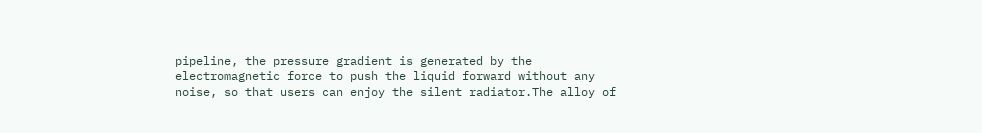pipeline, the pressure gradient is generated by the electromagnetic force to push the liquid forward without any noise, so that users can enjoy the silent radiator.The alloy of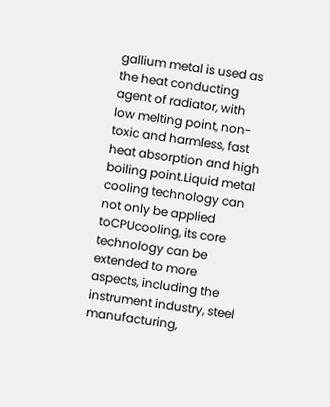gallium metal is used as the heat conducting agent of radiator, with low melting point, non-toxic and harmless, fast heat absorption and high boiling point.Liquid metal cooling technology can not only be applied toCPUcooling, its core technology can be extended to more aspects, including the instrument industry, steel manufacturing,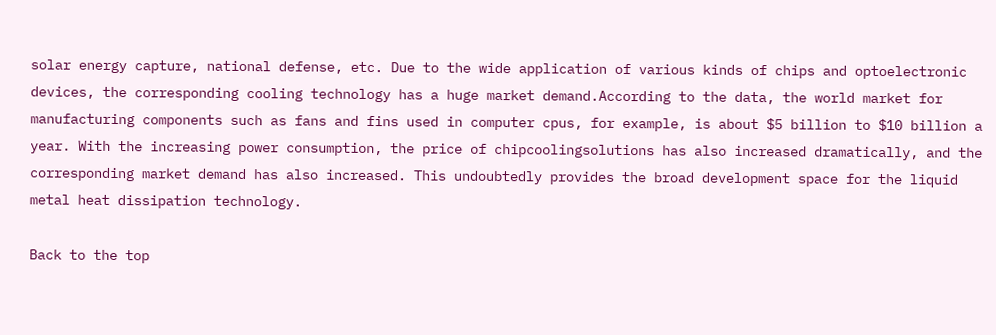solar energy capture, national defense, etc. Due to the wide application of various kinds of chips and optoelectronic devices, the corresponding cooling technology has a huge market demand.According to the data, the world market for manufacturing components such as fans and fins used in computer cpus, for example, is about $5 billion to $10 billion a year. With the increasing power consumption, the price of chipcoolingsolutions has also increased dramatically, and the corresponding market demand has also increased. This undoubtedly provides the broad development space for the liquid metal heat dissipation technology.

Back to the top